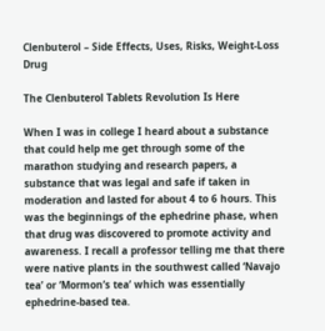Clenbuterol – Side Effects, Uses, Risks, Weight-Loss Drug

The Clenbuterol Tablets Revolution Is Here

When I was in college I heard about a substance that could help me get through some of the marathon studying and research papers, a substance that was legal and safe if taken in moderation and lasted for about 4 to 6 hours. This was the beginnings of the ephedrine phase, when that drug was discovered to promote activity and awareness. I recall a professor telling me that there were native plants in the southwest called ‘Navajo tea’ or ‘Mormon’s tea’ which was essentially ephedrine-based tea.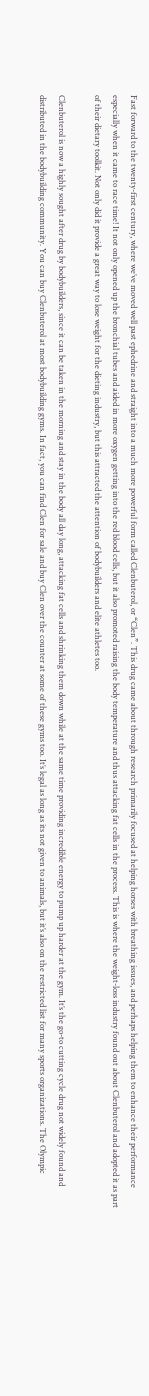Fast forward to the twenty-first century, where we’ve moved well past ephedrine and straight into a much more powerful form called Clenbuterol, or “Clen”. This drug came about through research primarily focused at helping horses with breathing issues, and perhaps helping them to enhance their performance especially when it came to race time! It not only opened up the bronchial tubes and aided in more oxygen getting into the red blood cells, but it also promoted raising the body temperature and thus attacking fat cells in the process. This is where the weight-loss industry found out about Clenbuterol and adopted it as part of their dietary toolkit. Not only did it provide a great way to lose weight for the dieting industry, but this attracted the attention of bodybuilders and elite athletes too.

Clenbuterol is now a highly sought after drug by bodybuilders, since it can be taken in the morning and stay in the body all day long, attacking fat cells and shrinking them down while at the same time providing incredible energy to pump up harder at the gym. It’s the go-to cutting cycle drug not widely found and distributed in the bodybuilding community. You can buy Clenbuterol at most bodybuilding gyms. In fact, you can find Clen for sale and buy Clen over the counter at some of these gyms too. It’s legal as long as its not given to animals, but it’s also on the restricted list for many sports organizations. The Olympic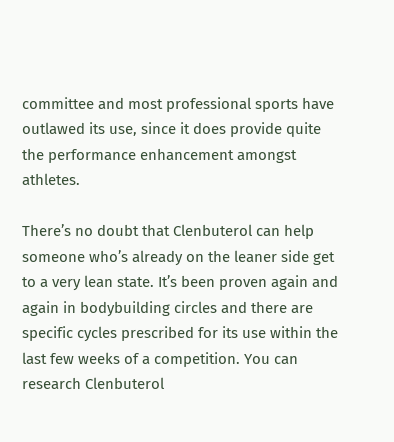committee and most professional sports have outlawed its use, since it does provide quite the performance enhancement amongst athletes.

There’s no doubt that Clenbuterol can help someone who’s already on the leaner side get to a very lean state. It’s been proven again and again in bodybuilding circles and there are specific cycles prescribed for its use within the last few weeks of a competition. You can research Clenbuterol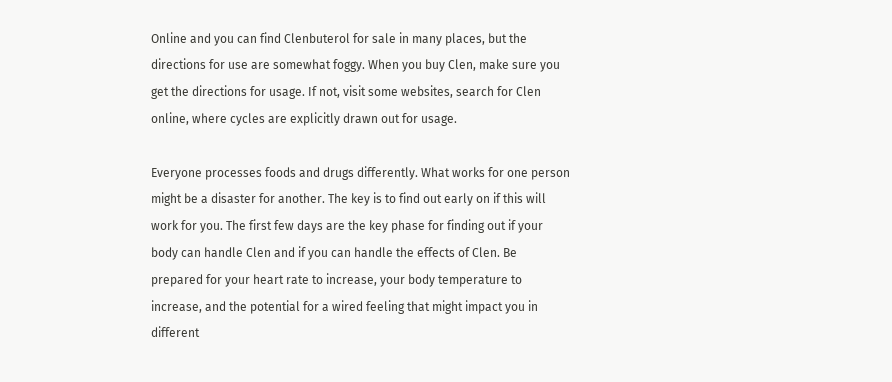Online and you can find Clenbuterol for sale in many places, but the directions for use are somewhat foggy. When you buy Clen, make sure you get the directions for usage. If not, visit some websites, search for Clen online, where cycles are explicitly drawn out for usage.

Everyone processes foods and drugs differently. What works for one person might be a disaster for another. The key is to find out early on if this will work for you. The first few days are the key phase for finding out if your body can handle Clen and if you can handle the effects of Clen. Be prepared for your heart rate to increase, your body temperature to increase, and the potential for a wired feeling that might impact you in different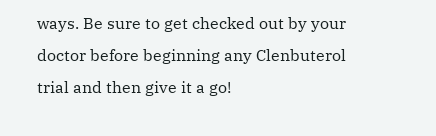ways. Be sure to get checked out by your doctor before beginning any Clenbuterol trial and then give it a go!